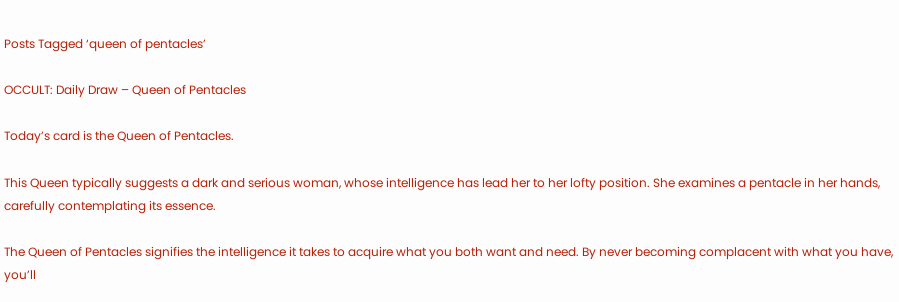Posts Tagged ‘queen of pentacles’

OCCULT: Daily Draw – Queen of Pentacles

Today’s card is the Queen of Pentacles.

This Queen typically suggests a dark and serious woman, whose intelligence has lead her to her lofty position. She examines a pentacle in her hands, carefully contemplating its essence.

The Queen of Pentacles signifies the intelligence it takes to acquire what you both want and need. By never becoming complacent with what you have, you’ll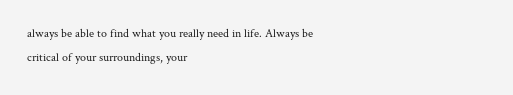always be able to find what you really need in life. Always be critical of your surroundings, your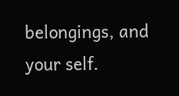belongings, and your self.